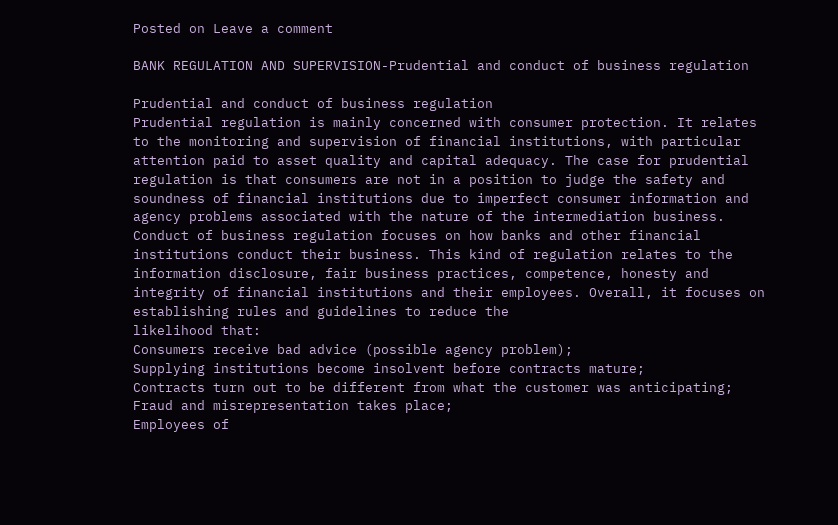Posted on Leave a comment

BANK REGULATION AND SUPERVISION-Prudential and conduct of business regulation

Prudential and conduct of business regulation
Prudential regulation is mainly concerned with consumer protection. It relates to the monitoring and supervision of financial institutions, with particular attention paid to asset quality and capital adequacy. The case for prudential regulation is that consumers are not in a position to judge the safety and soundness of financial institutions due to imperfect consumer information and agency problems associated with the nature of the intermediation business.
Conduct of business regulation focuses on how banks and other financial institutions conduct their business. This kind of regulation relates to the information disclosure, fair business practices, competence, honesty and integrity of financial institutions and their employees. Overall, it focuses on establishing rules and guidelines to reduce the
likelihood that:
Consumers receive bad advice (possible agency problem);
Supplying institutions become insolvent before contracts mature;
Contracts turn out to be different from what the customer was anticipating;
Fraud and misrepresentation takes place;
Employees of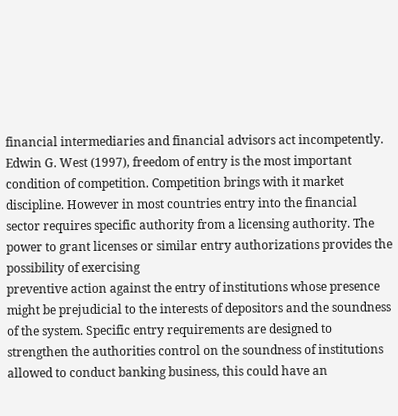financial intermediaries and financial advisors act incompetently.
Edwin G. West (1997), freedom of entry is the most important condition of competition. Competition brings with it market discipline. However in most countries entry into the financial sector requires specific authority from a licensing authority. The power to grant licenses or similar entry authorizations provides the possibility of exercising
preventive action against the entry of institutions whose presence might be prejudicial to the interests of depositors and the soundness of the system. Specific entry requirements are designed to strengthen the authorities control on the soundness of institutions allowed to conduct banking business, this could have an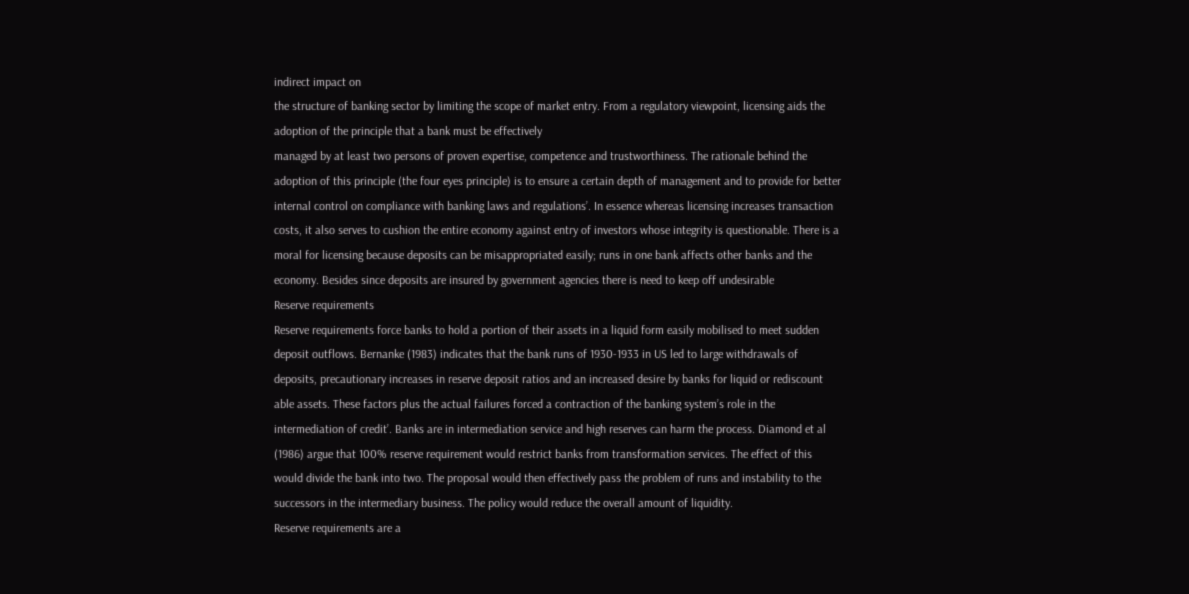indirect impact on
the structure of banking sector by limiting the scope of market entry. From a regulatory viewpoint, licensing aids the adoption of the principle that a bank must be effectively
managed by at least two persons of proven expertise, competence and trustworthiness. The rationale behind the adoption of this principle (the four eyes principle) is to ensure a certain depth of management and to provide for better internal control on compliance with banking laws and regulations’. In essence whereas licensing increases transaction costs, it also serves to cushion the entire economy against entry of investors whose integrity is questionable. There is a moral for licensing because deposits can be misappropriated easily; runs in one bank affects other banks and the economy. Besides since deposits are insured by government agencies there is need to keep off undesirable
Reserve requirements
Reserve requirements force banks to hold a portion of their assets in a liquid form easily mobilised to meet sudden deposit outflows. Bernanke (1983) indicates that the bank runs of 1930-1933 in US led to large withdrawals of deposits, precautionary increases in reserve deposit ratios and an increased desire by banks for liquid or rediscount able assets. These factors plus the actual failures forced a contraction of the banking system’s role in the intermediation of credit’. Banks are in intermediation service and high reserves can harm the process. Diamond et al (1986) argue that 100% reserve requirement would restrict banks from transformation services. The effect of this would divide the bank into two. The proposal would then effectively pass the problem of runs and instability to the successors in the intermediary business. The policy would reduce the overall amount of liquidity.
Reserve requirements are a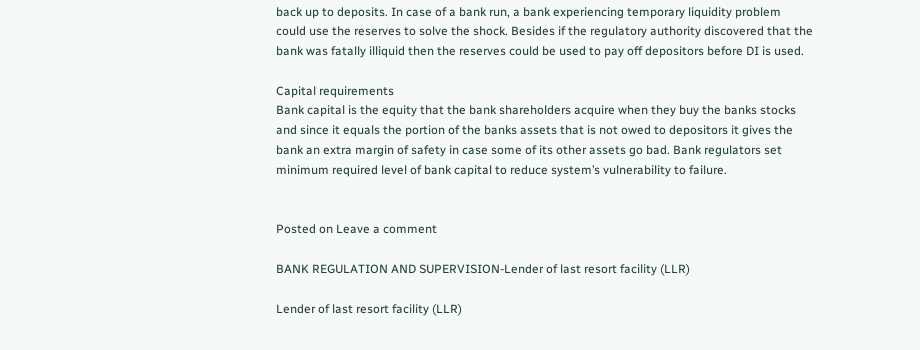back up to deposits. In case of a bank run, a bank experiencing temporary liquidity problem could use the reserves to solve the shock. Besides if the regulatory authority discovered that the bank was fatally illiquid then the reserves could be used to pay off depositors before DI is used.

Capital requirements
Bank capital is the equity that the bank shareholders acquire when they buy the banks stocks and since it equals the portion of the banks assets that is not owed to depositors it gives the bank an extra margin of safety in case some of its other assets go bad. Bank regulators set minimum required level of bank capital to reduce system’s vulnerability to failure.


Posted on Leave a comment

BANK REGULATION AND SUPERVISION-Lender of last resort facility (LLR)

Lender of last resort facility (LLR)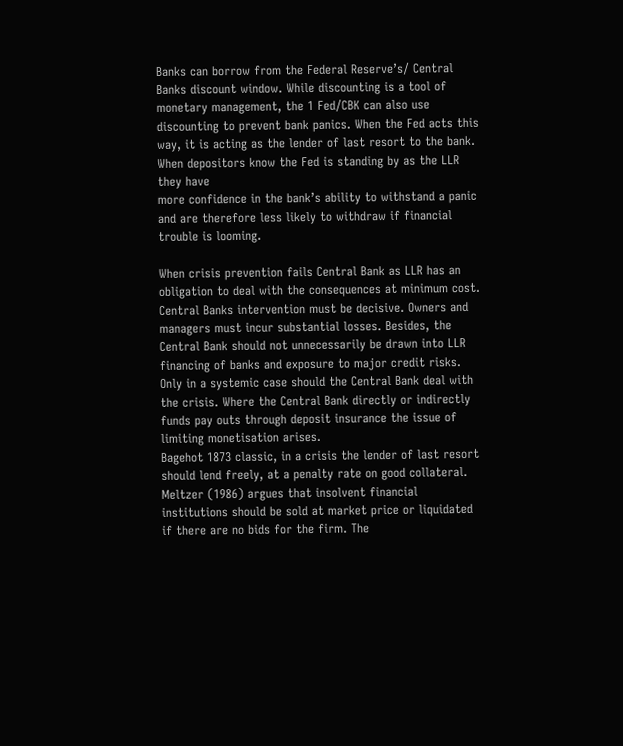Banks can borrow from the Federal Reserve’s/ Central Banks discount window. While discounting is a tool of monetary management, the 1 Fed/CBK can also use discounting to prevent bank panics. When the Fed acts this way, it is acting as the lender of last resort to the bank. When depositors know the Fed is standing by as the LLR they have
more confidence in the bank’s ability to withstand a panic and are therefore less likely to withdraw if financial trouble is looming.

When crisis prevention fails Central Bank as LLR has an obligation to deal with the consequences at minimum cost. Central Banks intervention must be decisive. Owners and managers must incur substantial losses. Besides, the Central Bank should not unnecessarily be drawn into LLR financing of banks and exposure to major credit risks.
Only in a systemic case should the Central Bank deal with the crisis. Where the Central Bank directly or indirectly funds pay outs through deposit insurance the issue of limiting monetisation arises.
Bagehot 1873 classic, in a crisis the lender of last resort should lend freely, at a penalty rate on good collateral. Meltzer (1986) argues that insolvent financial institutions should be sold at market price or liquidated if there are no bids for the firm. The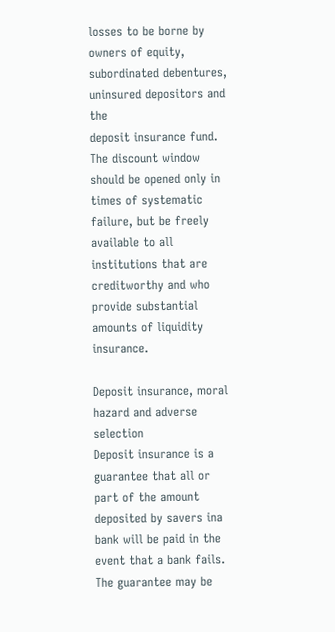losses to be borne by owners of equity, subordinated debentures, uninsured depositors and the
deposit insurance fund. The discount window should be opened only in times of systematic failure, but be freely available to all institutions that are creditworthy and who provide substantial amounts of liquidity insurance.

Deposit insurance, moral hazard and adverse selection
Deposit insurance is a guarantee that all or part of the amount deposited by savers ina bank will be paid in the event that a bank fails. The guarantee may be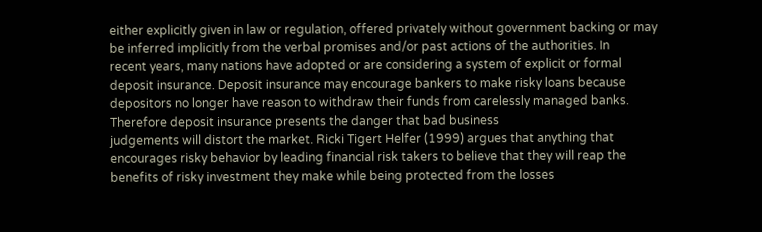either explicitly given in law or regulation, offered privately without government backing or may be inferred implicitly from the verbal promises and/or past actions of the authorities. In
recent years, many nations have adopted or are considering a system of explicit or formal deposit insurance. Deposit insurance may encourage bankers to make risky loans because depositors no longer have reason to withdraw their funds from carelessly managed banks. Therefore deposit insurance presents the danger that bad business
judgements will distort the market. Ricki Tigert Helfer (1999) argues that anything that encourages risky behavior by leading financial risk takers to believe that they will reap the benefits of risky investment they make while being protected from the losses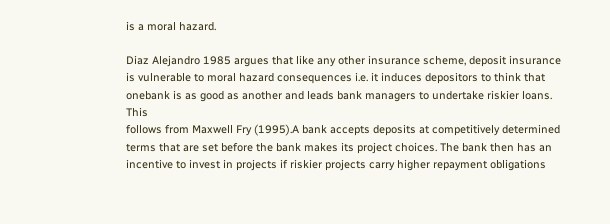is a moral hazard.

Diaz Alejandro 1985 argues that like any other insurance scheme, deposit insurance is vulnerable to moral hazard consequences i.e. it induces depositors to think that onebank is as good as another and leads bank managers to undertake riskier loans. This
follows from Maxwell Fry (1995).A bank accepts deposits at competitively determined terms that are set before the bank makes its project choices. The bank then has an incentive to invest in projects if riskier projects carry higher repayment obligations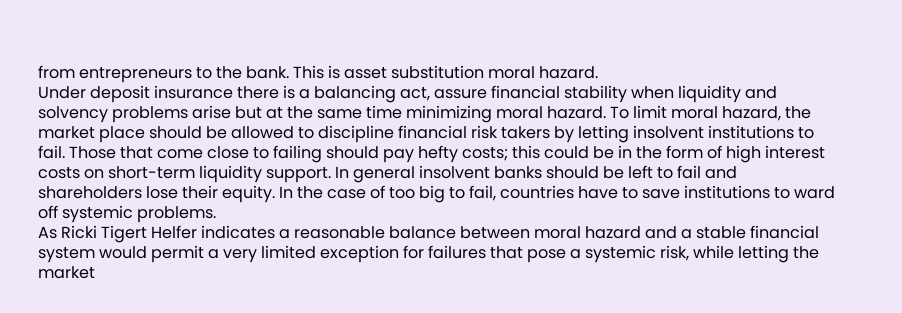from entrepreneurs to the bank. This is asset substitution moral hazard.
Under deposit insurance there is a balancing act, assure financial stability when liquidity and solvency problems arise but at the same time minimizing moral hazard. To limit moral hazard, the market place should be allowed to discipline financial risk takers by letting insolvent institutions to fail. Those that come close to failing should pay hefty costs; this could be in the form of high interest costs on short-term liquidity support. In general insolvent banks should be left to fail and shareholders lose their equity. In the case of too big to fail, countries have to save institutions to ward off systemic problems.
As Ricki Tigert Helfer indicates a reasonable balance between moral hazard and a stable financial system would permit a very limited exception for failures that pose a systemic risk, while letting the market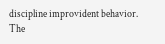discipline improvident behavior.
The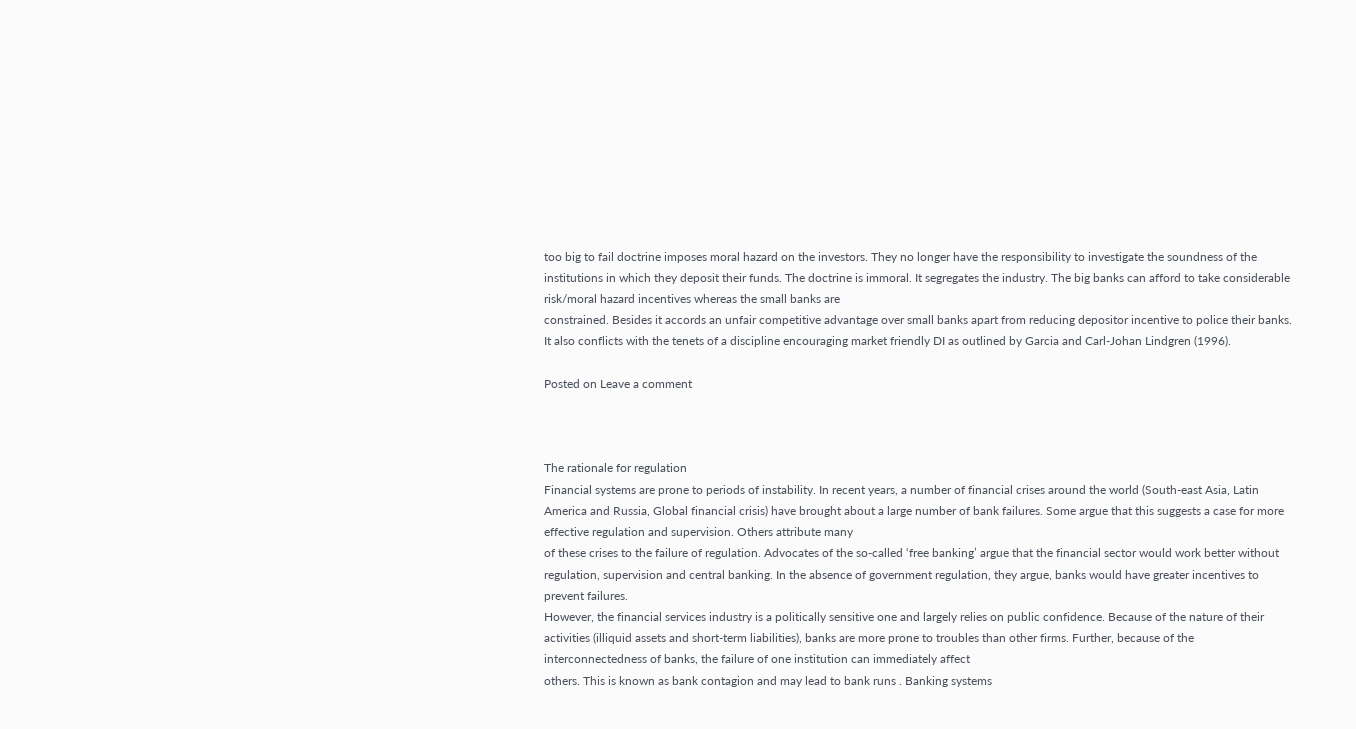too big to fail doctrine imposes moral hazard on the investors. They no longer have the responsibility to investigate the soundness of the institutions in which they deposit their funds. The doctrine is immoral. It segregates the industry. The big banks can afford to take considerable risk/moral hazard incentives whereas the small banks are
constrained. Besides it accords an unfair competitive advantage over small banks apart from reducing depositor incentive to police their banks. It also conflicts with the tenets of a discipline encouraging market friendly DI as outlined by Garcia and Carl-Johan Lindgren (1996).

Posted on Leave a comment



The rationale for regulation
Financial systems are prone to periods of instability. In recent years, a number of financial crises around the world (South-east Asia, Latin America and Russia, Global financial crisis) have brought about a large number of bank failures. Some argue that this suggests a case for more effective regulation and supervision. Others attribute many
of these crises to the failure of regulation. Advocates of the so-called ‘free banking’ argue that the financial sector would work better without regulation, supervision and central banking. In the absence of government regulation, they argue, banks would have greater incentives to prevent failures.
However, the financial services industry is a politically sensitive one and largely relies on public confidence. Because of the nature of their activities (illiquid assets and short-term liabilities), banks are more prone to troubles than other firms. Further, because of the interconnectedness of banks, the failure of one institution can immediately affect
others. This is known as bank contagion and may lead to bank runs . Banking systems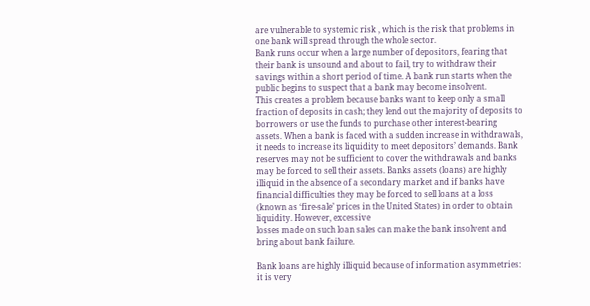are vulnerable to systemic risk , which is the risk that problems in one bank will spread through the whole sector.
Bank runs occur when a large number of depositors, fearing that their bank is unsound and about to fail, try to withdraw their savings within a short period of time. A bank run starts when the public begins to suspect that a bank may become insolvent.
This creates a problem because banks want to keep only a small fraction of deposits in cash; they lend out the majority of deposits to borrowers or use the funds to purchase other interest-bearing assets. When a bank is faced with a sudden increase in withdrawals, it needs to increase its liquidity to meet depositors’ demands. Bank reserves may not be sufficient to cover the withdrawals and banks may be forced to sell their assets. Banks assets (loans) are highly illiquid in the absence of a secondary market and if banks have financial difficulties they may be forced to sell loans at a loss (known as ‘fire-sale’ prices in the United States) in order to obtain liquidity. However, excessive
losses made on such loan sales can make the bank insolvent and bring about bank failure.

Bank loans are highly illiquid because of information asymmetries: it is very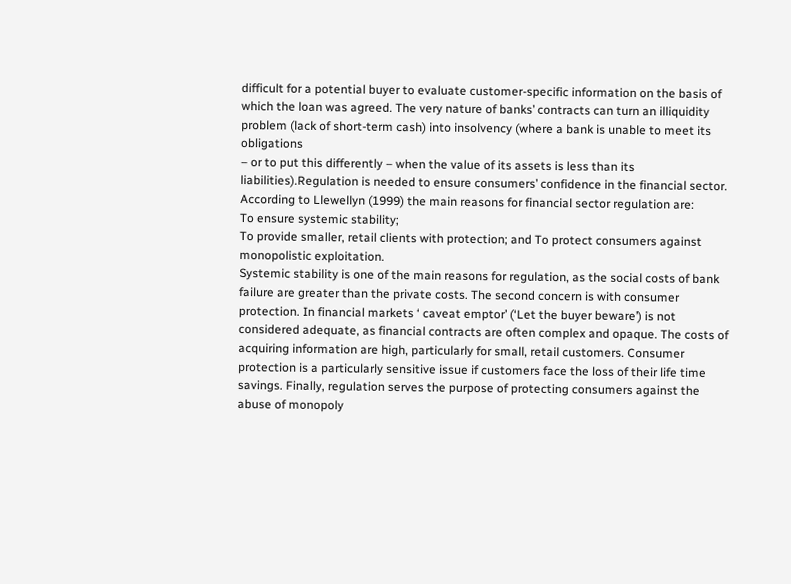difficult for a potential buyer to evaluate customer-specific information on the basis of which the loan was agreed. The very nature of banks’ contracts can turn an illiquidity problem (lack of short-term cash) into insolvency (where a bank is unable to meet its obligations
– or to put this differently – when the value of its assets is less than its liabilities).Regulation is needed to ensure consumers’ confidence in the financial sector. According to Llewellyn (1999) the main reasons for financial sector regulation are:
To ensure systemic stability;
To provide smaller, retail clients with protection; and To protect consumers against monopolistic exploitation.
Systemic stability is one of the main reasons for regulation, as the social costs of bank failure are greater than the private costs. The second concern is with consumer protection. In financial markets ‘ caveat emptor’ (‘Let the buyer beware’) is not considered adequate, as financial contracts are often complex and opaque. The costs of
acquiring information are high, particularly for small, retail customers. Consumer protection is a particularly sensitive issue if customers face the loss of their life time savings. Finally, regulation serves the purpose of protecting consumers against the abuse of monopoly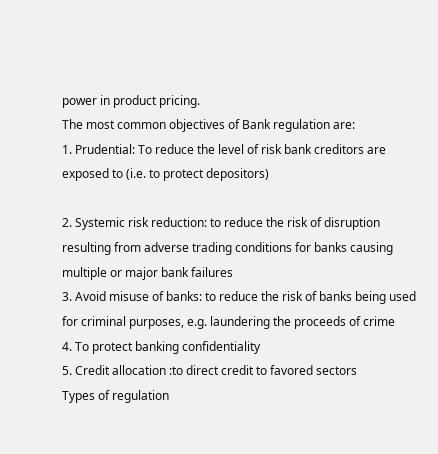power in product pricing.
The most common objectives of Bank regulation are:
1. Prudential: To reduce the level of risk bank creditors are exposed to (i.e. to protect depositors)

2. Systemic risk reduction: to reduce the risk of disruption resulting from adverse trading conditions for banks causing multiple or major bank failures
3. Avoid misuse of banks: to reduce the risk of banks being used for criminal purposes, e.g. laundering the proceeds of crime
4. To protect banking confidentiality
5. Credit allocation :to direct credit to favored sectors
Types of regulation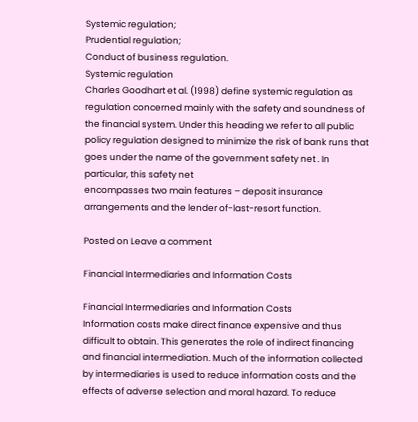Systemic regulation;
Prudential regulation;
Conduct of business regulation.
Systemic regulation
Charles Goodhart et al. (1998) define systemic regulation as regulation concerned mainly with the safety and soundness of the financial system. Under this heading we refer to all public policy regulation designed to minimize the risk of bank runs that goes under the name of the government safety net . In particular, this safety net
encompasses two main features – deposit insurance arrangements and the lender of-last-resort function.

Posted on Leave a comment

Financial Intermediaries and Information Costs

Financial Intermediaries and Information Costs
Information costs make direct finance expensive and thus difficult to obtain. This generates the role of indirect financing and financial intermediation. Much of the information collected by intermediaries is used to reduce information costs and the effects of adverse selection and moral hazard. To reduce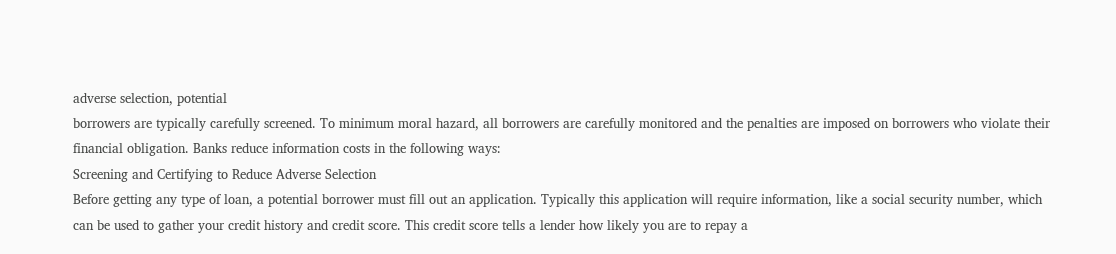adverse selection, potential
borrowers are typically carefully screened. To minimum moral hazard, all borrowers are carefully monitored and the penalties are imposed on borrowers who violate their financial obligation. Banks reduce information costs in the following ways:
Screening and Certifying to Reduce Adverse Selection
Before getting any type of loan, a potential borrower must fill out an application. Typically this application will require information, like a social security number, which can be used to gather your credit history and credit score. This credit score tells a lender how likely you are to repay a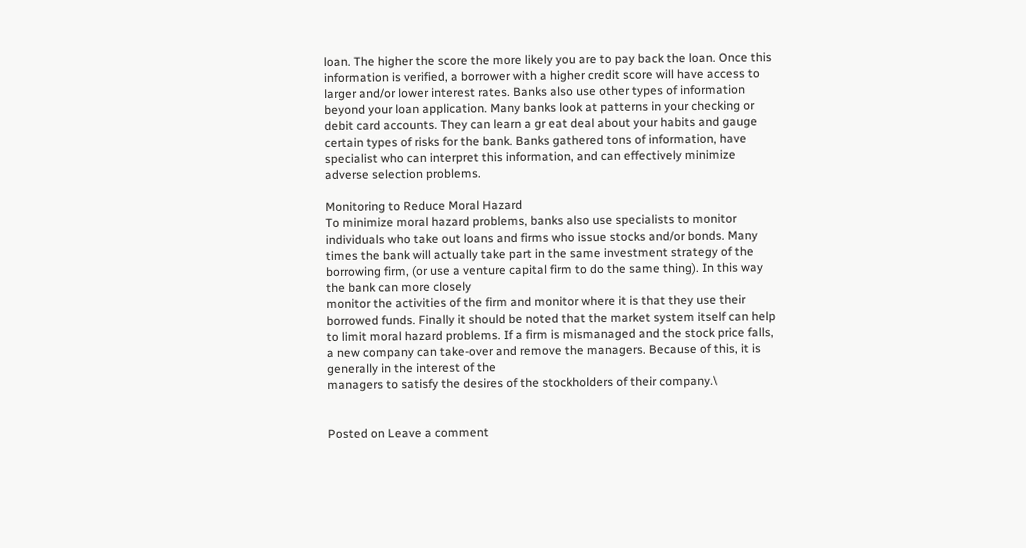loan. The higher the score the more likely you are to pay back the loan. Once this information is verified, a borrower with a higher credit score will have access to larger and/or lower interest rates. Banks also use other types of information beyond your loan application. Many banks look at patterns in your checking or debit card accounts. They can learn a gr eat deal about your habits and gauge certain types of risks for the bank. Banks gathered tons of information, have specialist who can interpret this information, and can effectively minimize adverse selection problems.

Monitoring to Reduce Moral Hazard
To minimize moral hazard problems, banks also use specialists to monitor individuals who take out loans and firms who issue stocks and/or bonds. Many times the bank will actually take part in the same investment strategy of the borrowing firm, (or use a venture capital firm to do the same thing). In this way the bank can more closely
monitor the activities of the firm and monitor where it is that they use their borrowed funds. Finally it should be noted that the market system itself can help to limit moral hazard problems. If a firm is mismanaged and the stock price falls, a new company can take-over and remove the managers. Because of this, it is generally in the interest of the
managers to satisfy the desires of the stockholders of their company.\


Posted on Leave a comment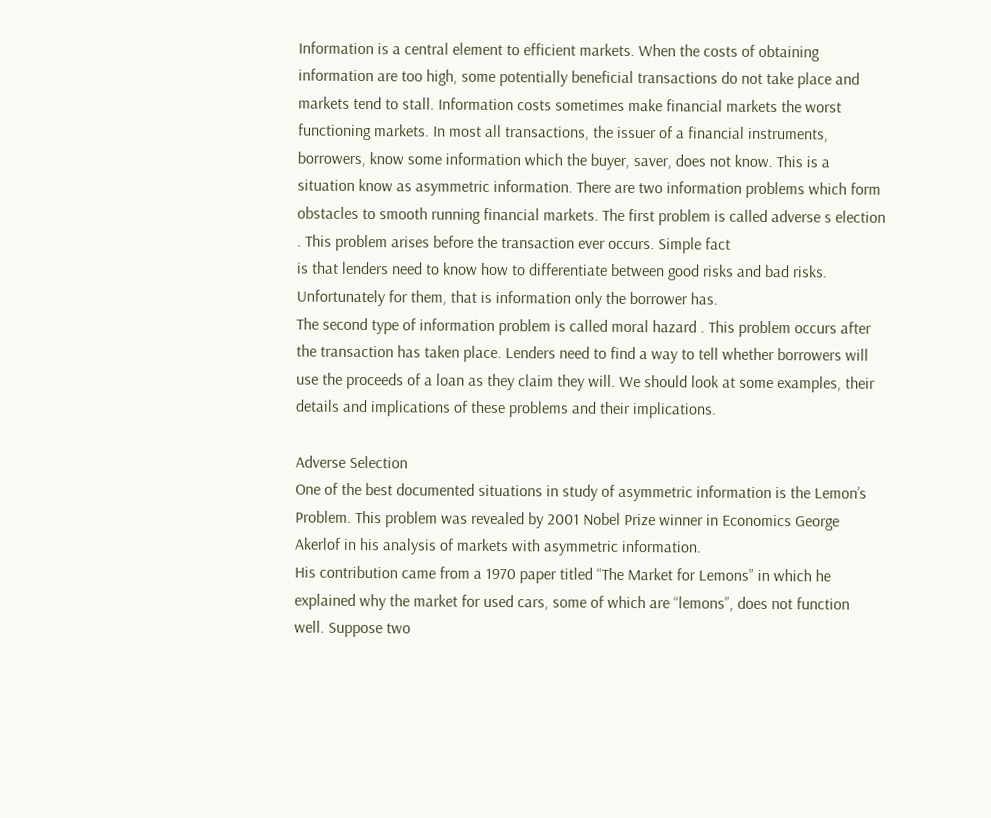Information is a central element to efficient markets. When the costs of obtaining information are too high, some potentially beneficial transactions do not take place and markets tend to stall. Information costs sometimes make financial markets the worst functioning markets. In most all transactions, the issuer of a financial instruments,
borrowers, know some information which the buyer, saver, does not know. This is a situation know as asymmetric information. There are two information problems which form obstacles to smooth running financial markets. The first problem is called adverse s election . This problem arises before the transaction ever occurs. Simple fact
is that lenders need to know how to differentiate between good risks and bad risks. Unfortunately for them, that is information only the borrower has.
The second type of information problem is called moral hazard . This problem occurs after the transaction has taken place. Lenders need to find a way to tell whether borrowers will use the proceeds of a loan as they claim they will. We should look at some examples, their details and implications of these problems and their implications.

Adverse Selection
One of the best documented situations in study of asymmetric information is the Lemon’s Problem. This problem was revealed by 2001 Nobel Prize winner in Economics George Akerlof in his analysis of markets with asymmetric information.
His contribution came from a 1970 paper titled “The Market for Lemons” in which he explained why the market for used cars, some of which are “lemons”, does not function well. Suppose two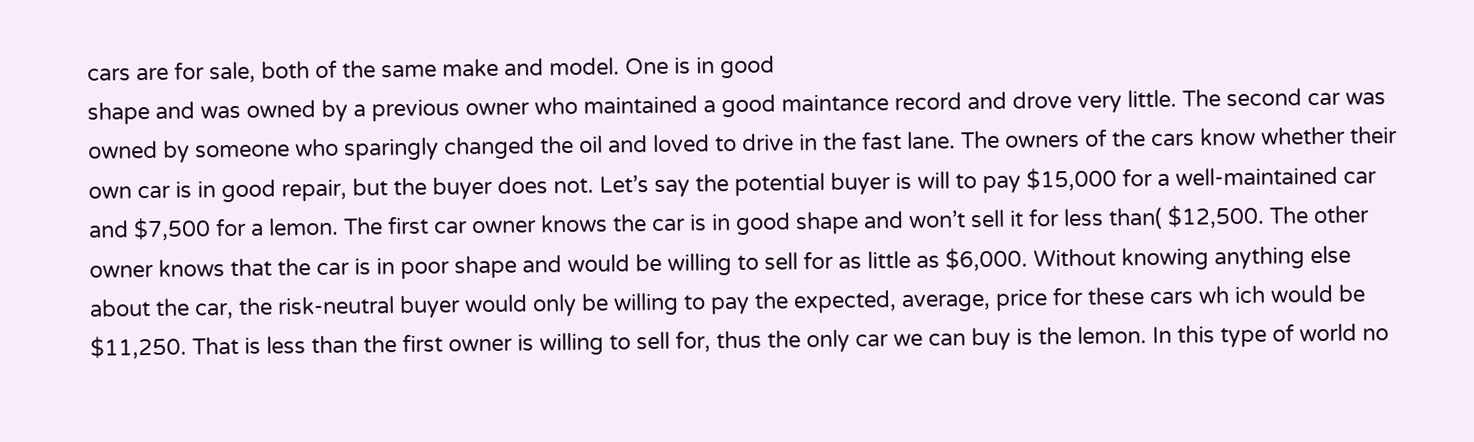cars are for sale, both of the same make and model. One is in good
shape and was owned by a previous owner who maintained a good maintance record and drove very little. The second car was owned by someone who sparingly changed the oil and loved to drive in the fast lane. The owners of the cars know whether their own car is in good repair, but the buyer does not. Let’s say the potential buyer is will to pay $15,000 for a well-maintained car and $7,500 for a lemon. The first car owner knows the car is in good shape and won’t sell it for less than( $12,500. The other owner knows that the car is in poor shape and would be willing to sell for as little as $6,000. Without knowing anything else about the car, the risk-neutral buyer would only be willing to pay the expected, average, price for these cars wh ich would be $11,250. That is less than the first owner is willing to sell for, thus the only car we can buy is the lemon. In this type of world no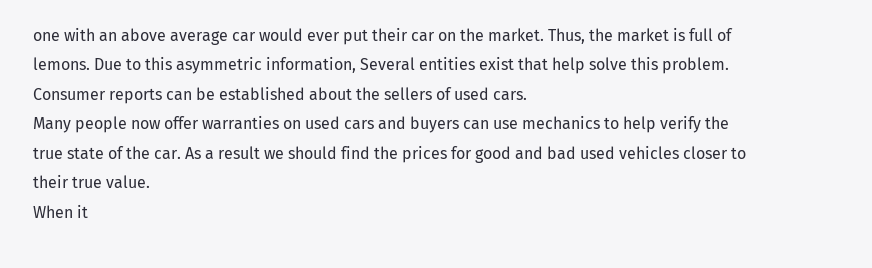one with an above average car would ever put their car on the market. Thus, the market is full of lemons. Due to this asymmetric information, Several entities exist that help solve this problem. Consumer reports can be established about the sellers of used cars.
Many people now offer warranties on used cars and buyers can use mechanics to help verify the true state of the car. As a result we should find the prices for good and bad used vehicles closer to their true value.
When it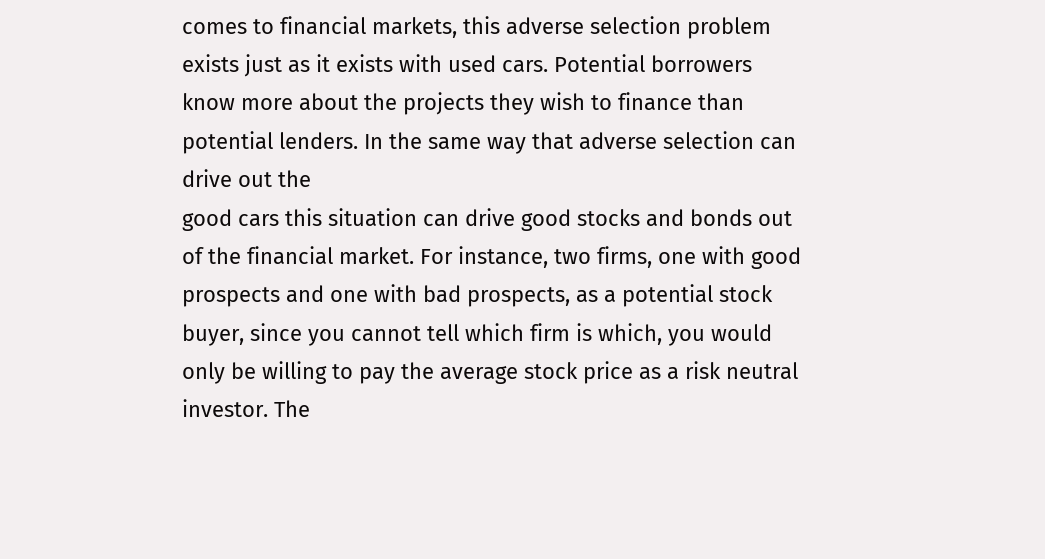comes to financial markets, this adverse selection problem exists just as it exists with used cars. Potential borrowers know more about the projects they wish to finance than potential lenders. In the same way that adverse selection can drive out the
good cars this situation can drive good stocks and bonds out of the financial market. For instance, two firms, one with good prospects and one with bad prospects, as a potential stock buyer, since you cannot tell which firm is which, you would only be willing to pay the average stock price as a risk neutral investor. The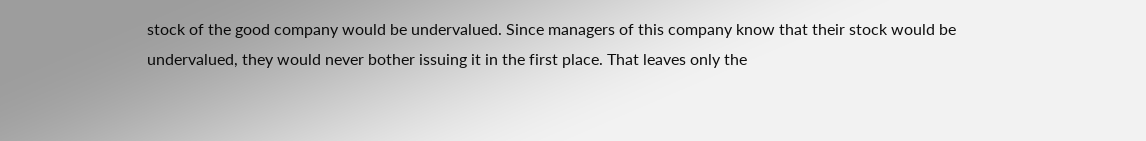stock of the good company would be undervalued. Since managers of this company know that their stock would be undervalued, they would never bother issuing it in the first place. That leaves only the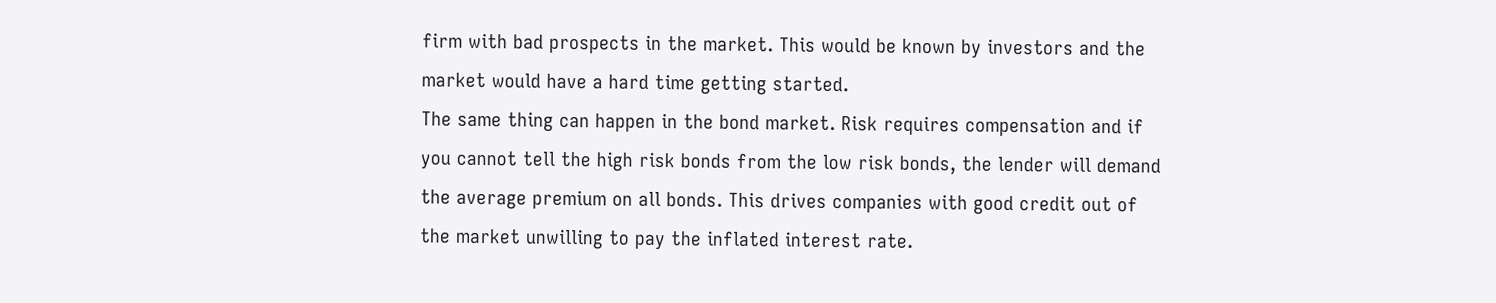firm with bad prospects in the market. This would be known by investors and the market would have a hard time getting started.
The same thing can happen in the bond market. Risk requires compensation and if you cannot tell the high risk bonds from the low risk bonds, the lender will demand the average premium on all bonds. This drives companies with good credit out of the market unwilling to pay the inflated interest rate.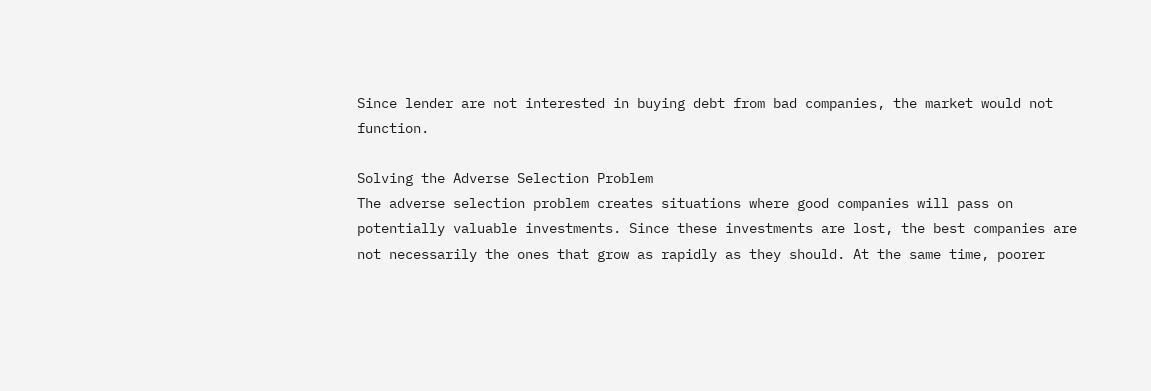Since lender are not interested in buying debt from bad companies, the market would not function.

Solving the Adverse Selection Problem
The adverse selection problem creates situations where good companies will pass on potentially valuable investments. Since these investments are lost, the best companies are not necessarily the ones that grow as rapidly as they should. At the same time, poorer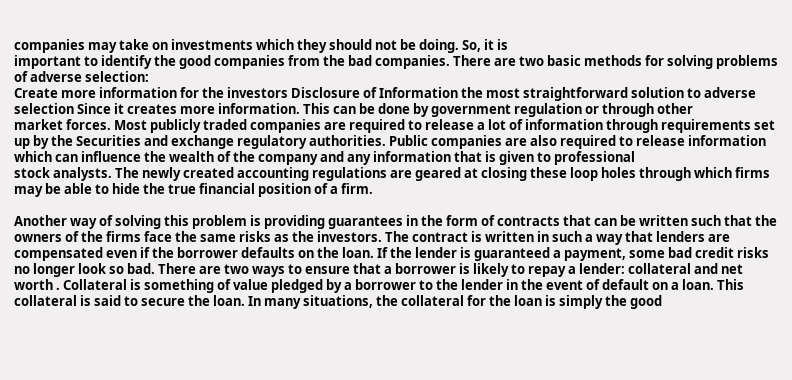companies may take on investments which they should not be doing. So, it is
important to identify the good companies from the bad companies. There are two basic methods for solving problems of adverse selection:
Create more information for the investors Disclosure of Information the most straightforward solution to adverse selection Since it creates more information. This can be done by government regulation or through other
market forces. Most publicly traded companies are required to release a lot of information through requirements set up by the Securities and exchange regulatory authorities. Public companies are also required to release information which can influence the wealth of the company and any information that is given to professional
stock analysts. The newly created accounting regulations are geared at closing these loop holes through which firms may be able to hide the true financial position of a firm.

Another way of solving this problem is providing guarantees in the form of contracts that can be written such that the owners of the firms face the same risks as the investors. The contract is written in such a way that lenders are compensated even if the borrower defaults on the loan. If the lender is guaranteed a payment, some bad credit risks no longer look so bad. There are two ways to ensure that a borrower is likely to repay a lender: collateral and net worth . Collateral is something of value pledged by a borrower to the lender in the event of default on a loan. This collateral is said to secure the loan. In many situations, the collateral for the loan is simply the good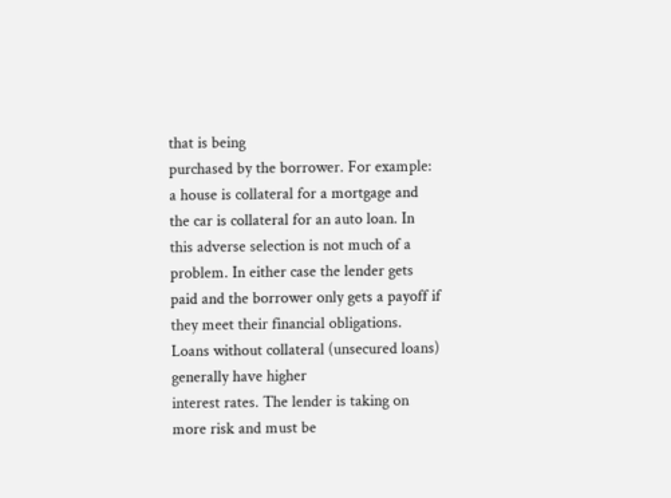that is being
purchased by the borrower. For example: a house is collateral for a mortgage and the car is collateral for an auto loan. In this adverse selection is not much of a problem. In either case the lender gets paid and the borrower only gets a payoff if they meet their financial obligations. Loans without collateral (unsecured loans) generally have higher
interest rates. The lender is taking on more risk and must be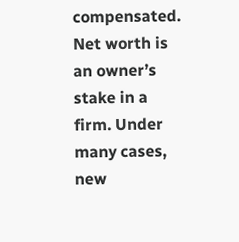compensated. Net worth is an owner’s stake in a firm. Under many cases, new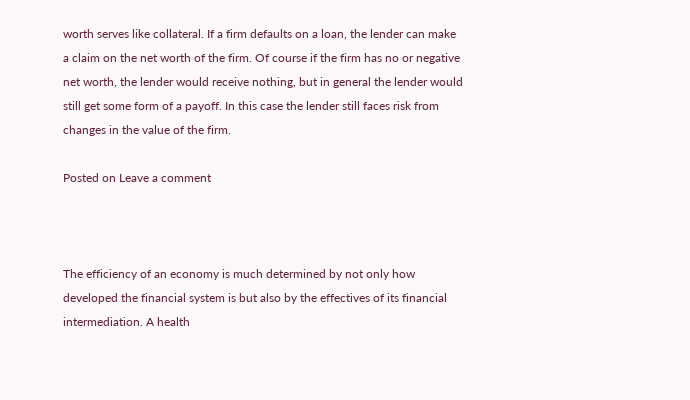worth serves like collateral. If a firm defaults on a loan, the lender can make a claim on the net worth of the firm. Of course if the firm has no or negative net worth, the lender would receive nothing, but in general the lender would still get some form of a payoff. In this case the lender still faces risk from changes in the value of the firm.

Posted on Leave a comment



The efficiency of an economy is much determined by not only how developed the financial system is but also by the effectives of its financial intermediation. A health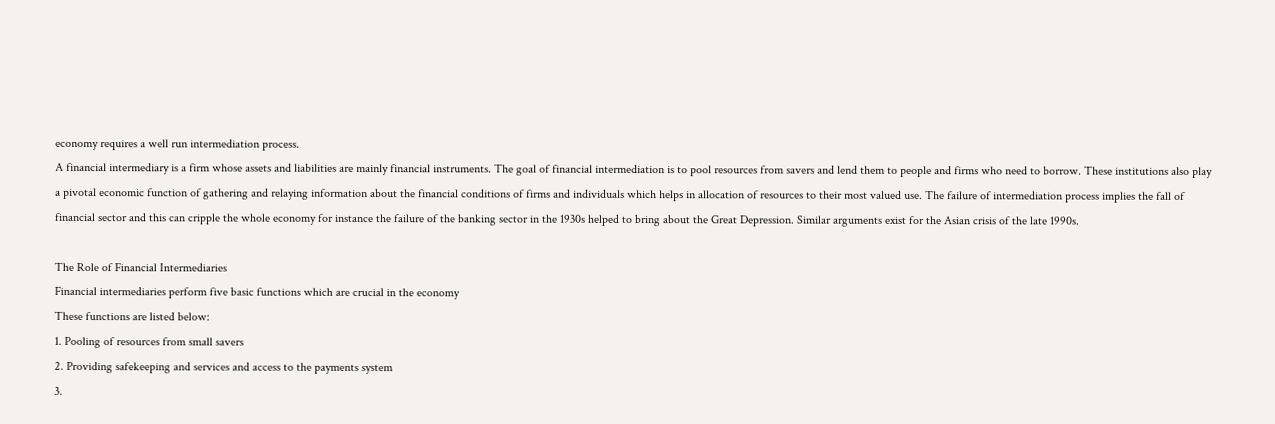economy requires a well run intermediation process.
A financial intermediary is a firm whose assets and liabilities are mainly financial instruments. The goal of financial intermediation is to pool resources from savers and lend them to people and firms who need to borrow. These institutions also play a pivotal economic function of gathering and relaying information about the financial conditions of firms and individuals which helps in allocation of resources to their most valued use. The failure of intermediation process implies the fall of financial sector and this can cripple the whole economy for instance the failure of the banking sector in the 1930s helped to bring about the Great Depression. Similar arguments exist for the Asian crisis of the late 1990s.

The Role of Financial Intermediaries
Financial intermediaries perform five basic functions which are crucial in the economy
These functions are listed below:
1. Pooling of resources from small savers
2. Providing safekeeping and services and access to the payments system
3.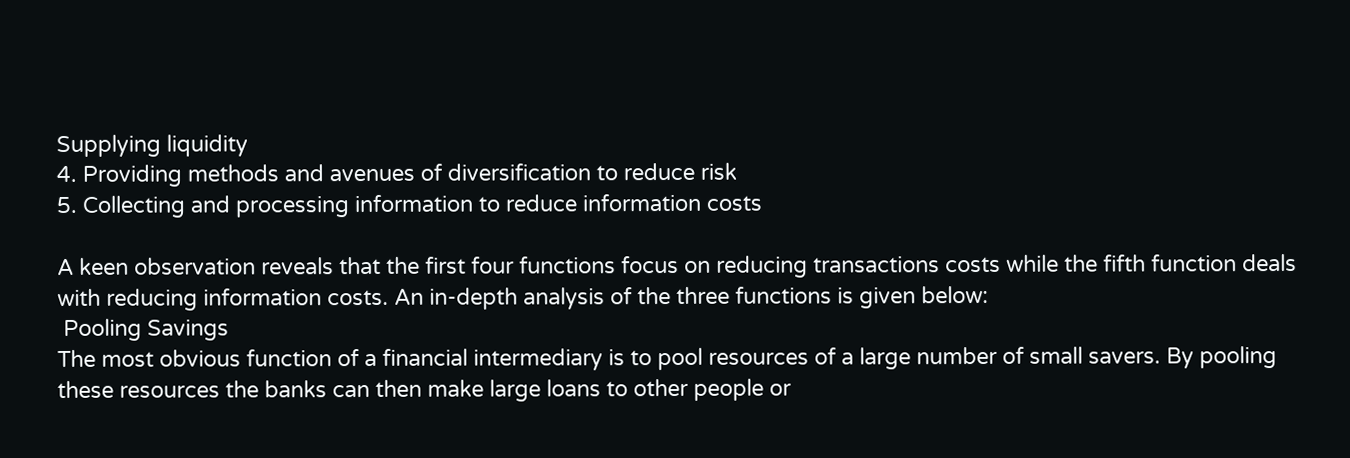Supplying liquidity
4. Providing methods and avenues of diversification to reduce risk
5. Collecting and processing information to reduce information costs

A keen observation reveals that the first four functions focus on reducing transactions costs while the fifth function deals with reducing information costs. An in-depth analysis of the three functions is given below:
 Pooling Savings
The most obvious function of a financial intermediary is to pool resources of a large number of small savers. By pooling these resources the banks can then make large loans to other people or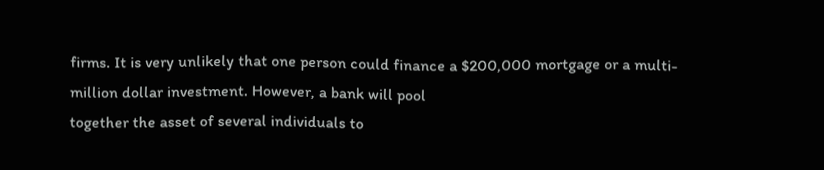firms. It is very unlikely that one person could finance a $200,000 mortgage or a multi-million dollar investment. However, a bank will pool
together the asset of several individuals to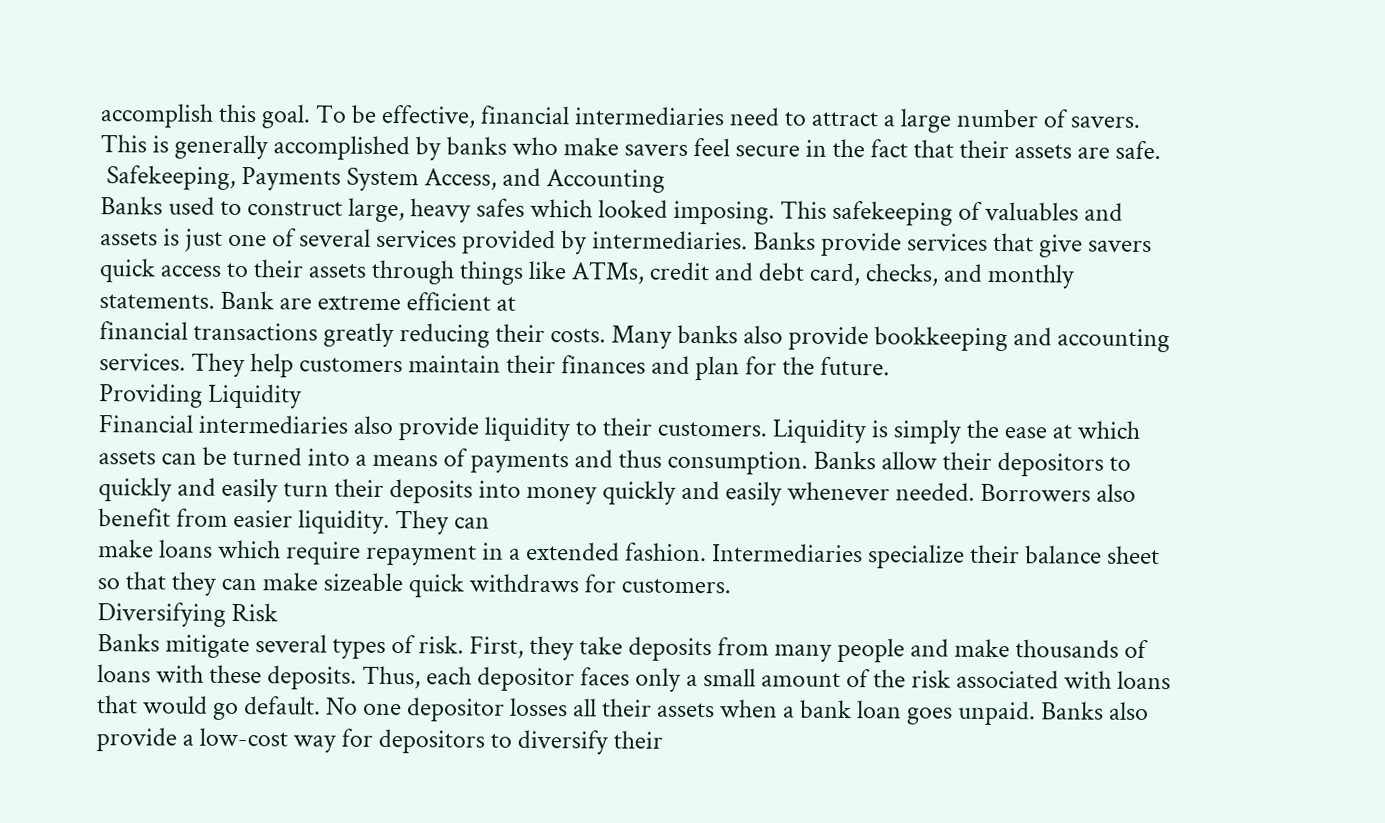accomplish this goal. To be effective, financial intermediaries need to attract a large number of savers. This is generally accomplished by banks who make savers feel secure in the fact that their assets are safe.
 Safekeeping, Payments System Access, and Accounting
Banks used to construct large, heavy safes which looked imposing. This safekeeping of valuables and assets is just one of several services provided by intermediaries. Banks provide services that give savers quick access to their assets through things like ATMs, credit and debt card, checks, and monthly statements. Bank are extreme efficient at
financial transactions greatly reducing their costs. Many banks also provide bookkeeping and accounting services. They help customers maintain their finances and plan for the future.
Providing Liquidity
Financial intermediaries also provide liquidity to their customers. Liquidity is simply the ease at which assets can be turned into a means of payments and thus consumption. Banks allow their depositors to quickly and easily turn their deposits into money quickly and easily whenever needed. Borrowers also benefit from easier liquidity. They can
make loans which require repayment in a extended fashion. Intermediaries specialize their balance sheet so that they can make sizeable quick withdraws for customers.
Diversifying Risk
Banks mitigate several types of risk. First, they take deposits from many people and make thousands of loans with these deposits. Thus, each depositor faces only a small amount of the risk associated with loans that would go default. No one depositor losses all their assets when a bank loan goes unpaid. Banks also provide a low-cost way for depositors to diversify their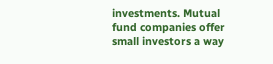investments. Mutual fund companies offer small investors a way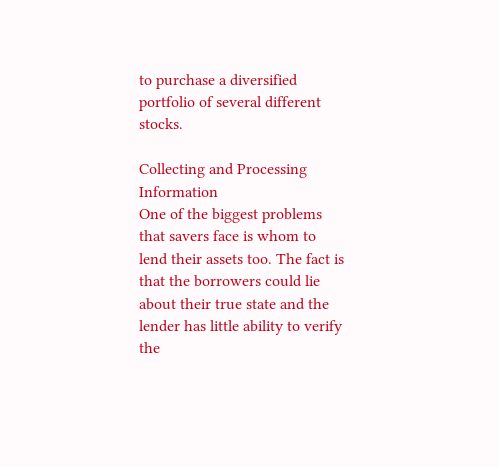to purchase a diversified portfolio of several different stocks.

Collecting and Processing Information
One of the biggest problems that savers face is whom to lend their assets too. The fact is that the borrowers could lie about their true state and the lender has little ability to verify the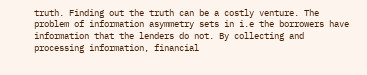truth. Finding out the truth can be a costly venture. The problem of information asymmetry sets in i.e the borrowers have information that the lenders do not. By collecting and processing information, financial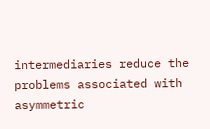intermediaries reduce the problems associated with asymmetric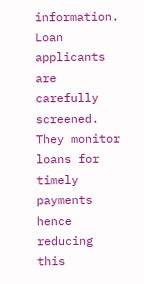information. Loan applicants are carefully screened. They monitor loans for timely payments hence reducing this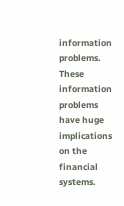information problems.
These information problems have huge implications on the financial systems.